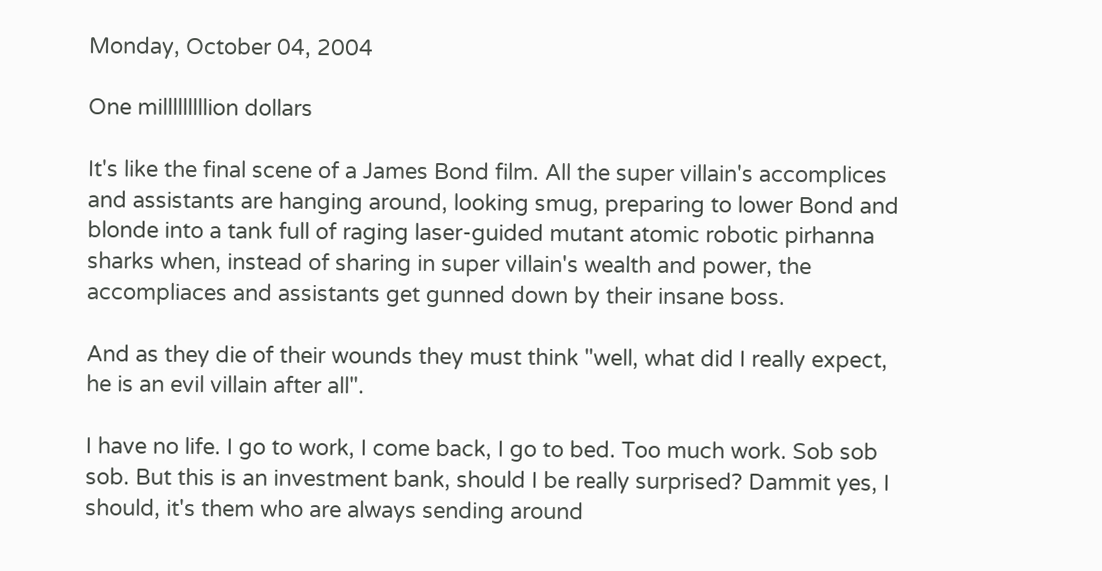Monday, October 04, 2004

One milllllllllion dollars

It's like the final scene of a James Bond film. All the super villain's accomplices and assistants are hanging around, looking smug, preparing to lower Bond and blonde into a tank full of raging laser-guided mutant atomic robotic pirhanna sharks when, instead of sharing in super villain's wealth and power, the accompliaces and assistants get gunned down by their insane boss.

And as they die of their wounds they must think "well, what did I really expect, he is an evil villain after all".

I have no life. I go to work, I come back, I go to bed. Too much work. Sob sob sob. But this is an investment bank, should I be really surprised? Dammit yes, I should, it's them who are always sending around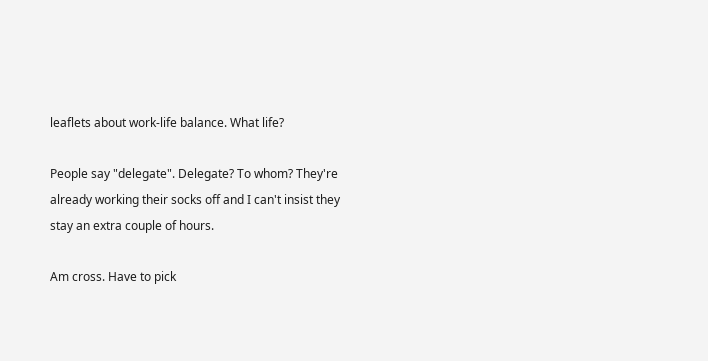leaflets about work-life balance. What life?

People say "delegate". Delegate? To whom? They're already working their socks off and I can't insist they stay an extra couple of hours.

Am cross. Have to pick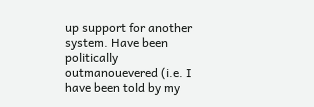up support for another system. Have been politically outmanouevered (i.e. I have been told by my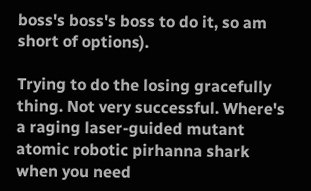boss's boss's boss to do it, so am short of options).

Trying to do the losing gracefully thing. Not very successful. Where's a raging laser-guided mutant atomic robotic pirhanna shark when you need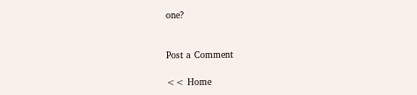one?


Post a Comment

<< Home